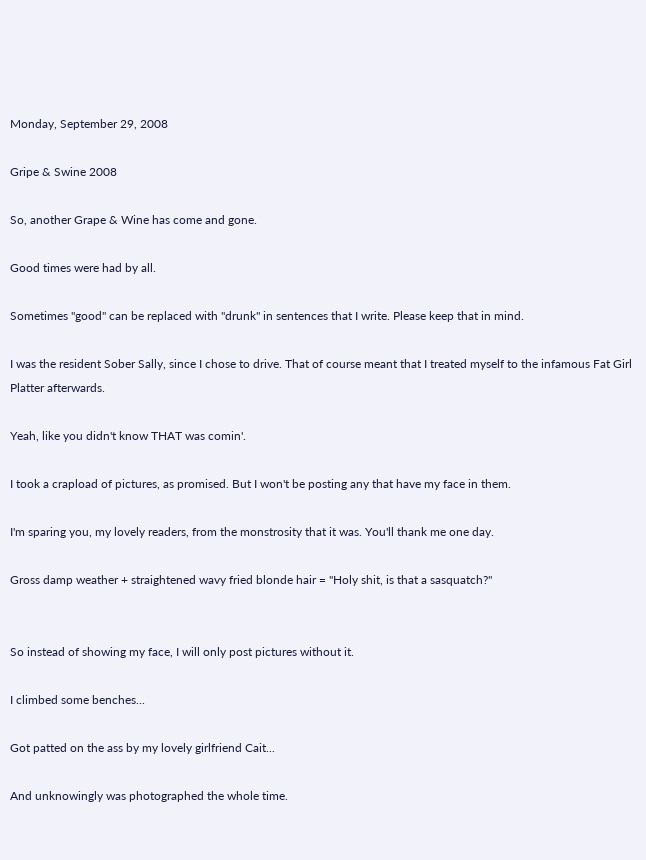Monday, September 29, 2008

Gripe & Swine 2008

So, another Grape & Wine has come and gone.

Good times were had by all.

Sometimes "good" can be replaced with "drunk" in sentences that I write. Please keep that in mind.

I was the resident Sober Sally, since I chose to drive. That of course meant that I treated myself to the infamous Fat Girl Platter afterwards.

Yeah, like you didn't know THAT was comin'.

I took a crapload of pictures, as promised. But I won't be posting any that have my face in them.

I'm sparing you, my lovely readers, from the monstrosity that it was. You'll thank me one day.

Gross damp weather + straightened wavy fried blonde hair = "Holy shit, is that a sasquatch?"


So instead of showing my face, I will only post pictures without it.

I climbed some benches...

Got patted on the ass by my lovely girlfriend Cait...

And unknowingly was photographed the whole time.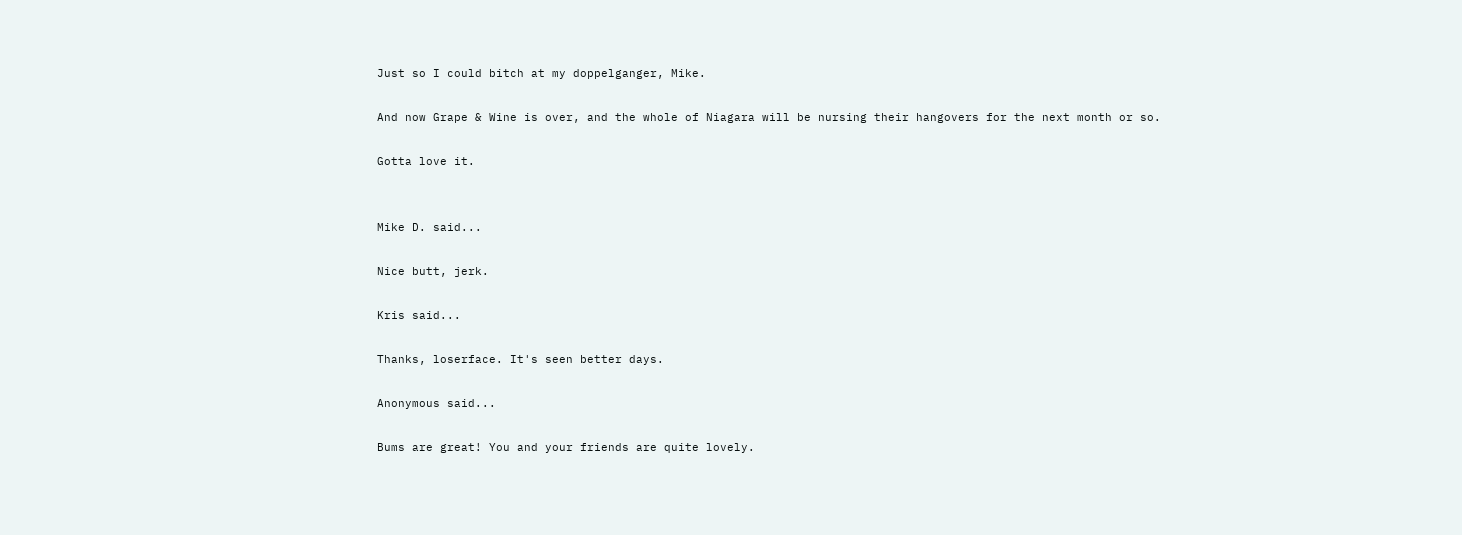Just so I could bitch at my doppelganger, Mike.

And now Grape & Wine is over, and the whole of Niagara will be nursing their hangovers for the next month or so.

Gotta love it.


Mike D. said...

Nice butt, jerk.

Kris said...

Thanks, loserface. It's seen better days.

Anonymous said...

Bums are great! You and your friends are quite lovely.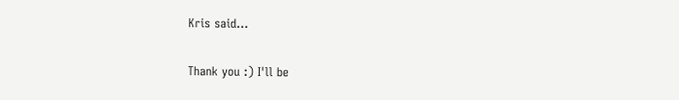Kris said...

Thank you :) I'll be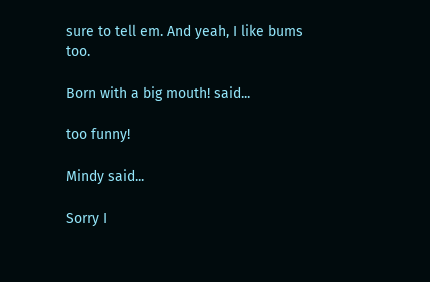sure to tell em. And yeah, I like bums too.

Born with a big mouth! said...

too funny!

Mindy said...

Sorry I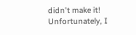didn't make it!
Unfortunately, I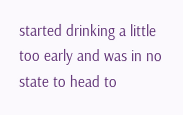started drinking a little too early and was in no state to head to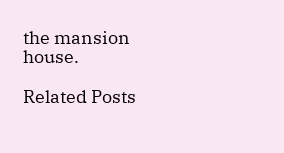the mansion house.

Related Posts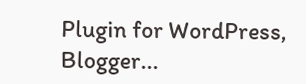Plugin for WordPress, Blogger...